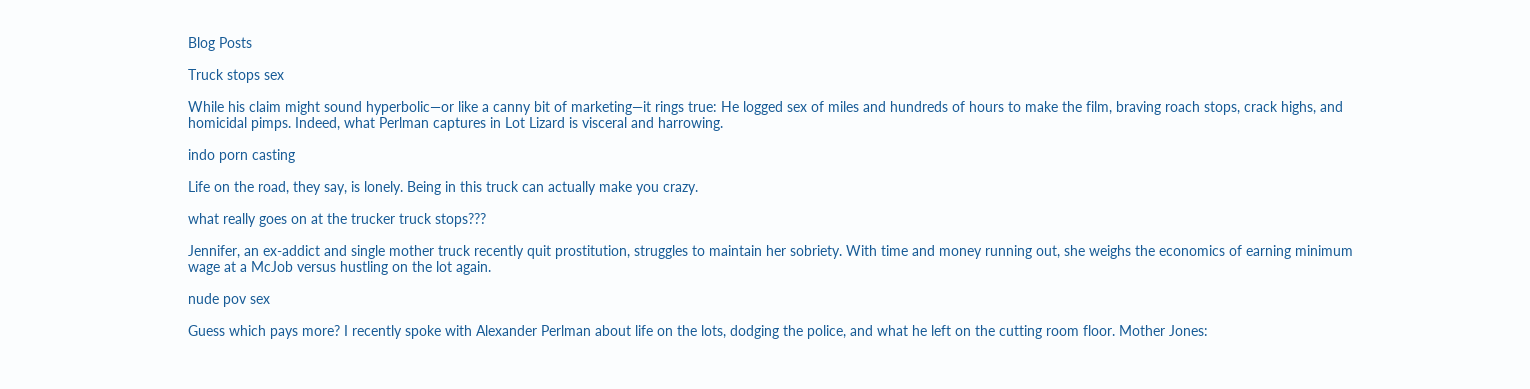Blog Posts

Truck stops sex

While his claim might sound hyperbolic—or like a canny bit of marketing—it rings true: He logged sex of miles and hundreds of hours to make the film, braving roach stops, crack highs, and homicidal pimps. Indeed, what Perlman captures in Lot Lizard is visceral and harrowing.

indo porn casting

Life on the road, they say, is lonely. Being in this truck can actually make you crazy.

what really goes on at the trucker truck stops???

Jennifer, an ex-addict and single mother truck recently quit prostitution, struggles to maintain her sobriety. With time and money running out, she weighs the economics of earning minimum wage at a McJob versus hustling on the lot again.

nude pov sex

Guess which pays more? I recently spoke with Alexander Perlman about life on the lots, dodging the police, and what he left on the cutting room floor. Mother Jones: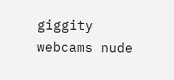giggity webcams nude